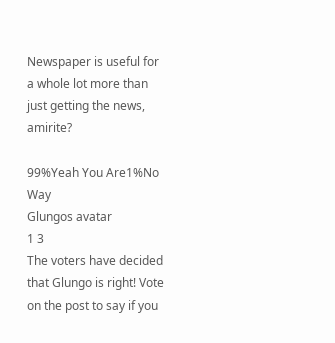Newspaper is useful for a whole lot more than just getting the news, amirite?

99%Yeah You Are1%No Way
Glungos avatar
1 3
The voters have decided that Glungo is right! Vote on the post to say if you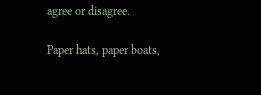agree or disagree.

Paper hats, paper boats,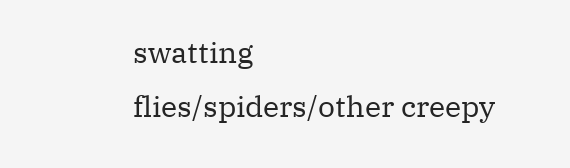swatting flies/spiders/other creepy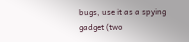bugs, use it as a spying gadget (two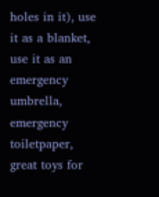holes in it), use it as a blanket, use it as an emergency umbrella, emergency toiletpaper, great toys for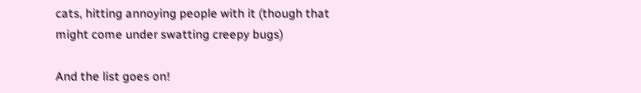cats, hitting annoying people with it (though that might come under swatting creepy bugs)

And the list goes on!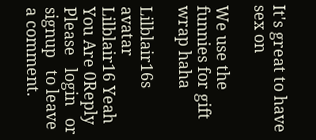It's great to have sex on

We use the funnies for gift wrap haha

Lilblair16s avatar Lilblair16 Yeah You Are 0Reply
Please   login   or signup   to leave a comment.